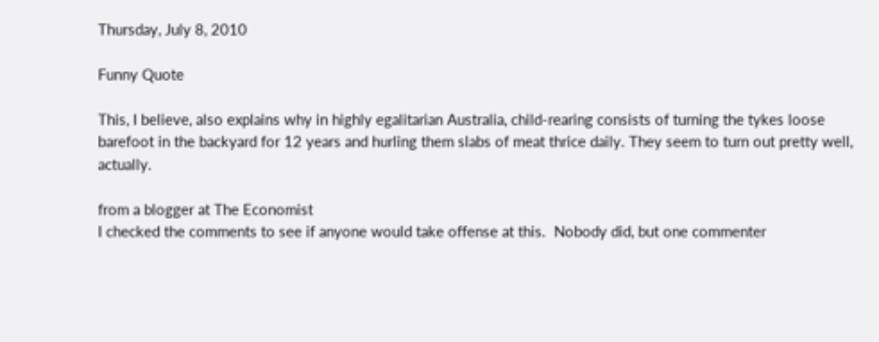Thursday, July 8, 2010

Funny Quote

This, I believe, also explains why in highly egalitarian Australia, child-rearing consists of turning the tykes loose barefoot in the backyard for 12 years and hurling them slabs of meat thrice daily. They seem to turn out pretty well, actually.

from a blogger at The Economist
I checked the comments to see if anyone would take offense at this.  Nobody did, but one commenter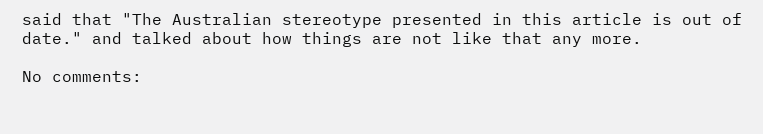said that "The Australian stereotype presented in this article is out of date." and talked about how things are not like that any more.

No comments: